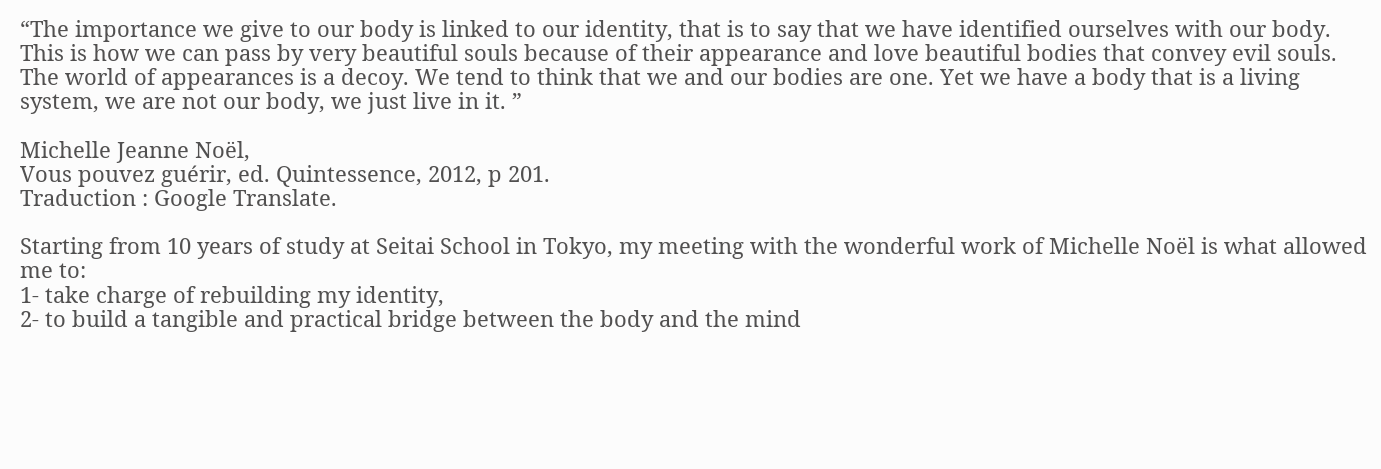“The importance we give to our body is linked to our identity, that is to say that we have identified ourselves with our body. This is how we can pass by very beautiful souls because of their appearance and love beautiful bodies that convey evil souls. The world of appearances is a decoy. We tend to think that we and our bodies are one. Yet we have a body that is a living system, we are not our body, we just live in it. ”

Michelle Jeanne Noël,
Vous pouvez guérir, ed. Quintessence, 2012, p 201.
Traduction : Google Translate.

Starting from 10 years of study at Seitai School in Tokyo, my meeting with the wonderful work of Michelle Noël is what allowed me to:
1- take charge of rebuilding my identity,
2- to build a tangible and practical bridge between the body and the mind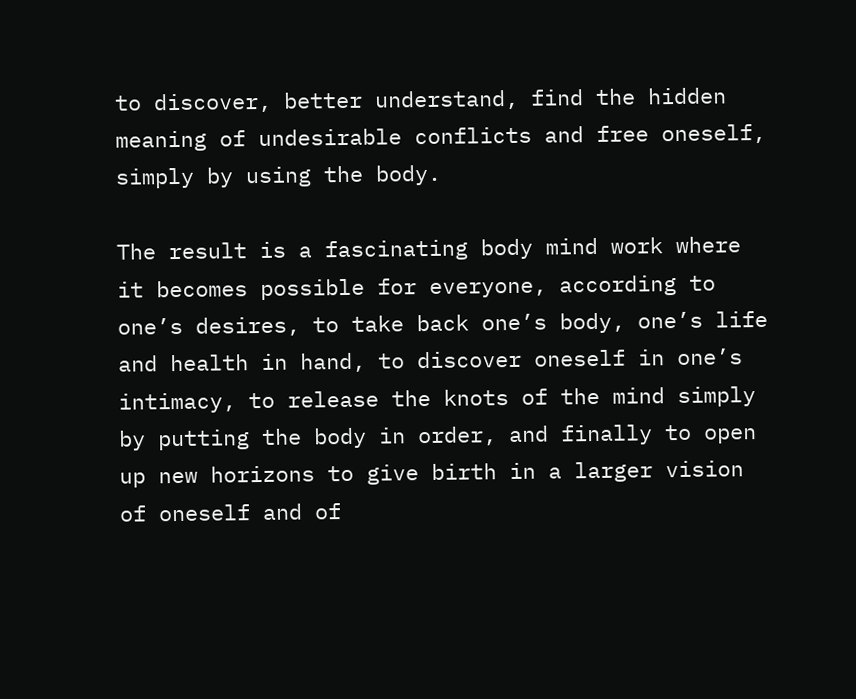to discover, better understand, find the hidden meaning of undesirable conflicts and free oneself, simply by using the body.

The result is a fascinating body mind work where it becomes possible for everyone, according to one’s desires, to take back one’s body, one’s life and health in hand, to discover oneself in one’s intimacy, to release the knots of the mind simply by putting the body in order, and finally to open up new horizons to give birth in a larger vision of oneself and of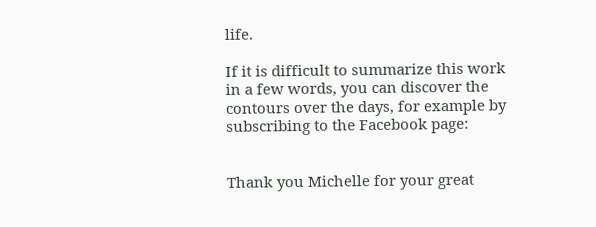life.

If it is difficult to summarize this work in a few words, you can discover the contours over the days, for example by subscribing to the Facebook page:


Thank you Michelle for your great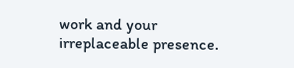work and your irreplaceable presence.